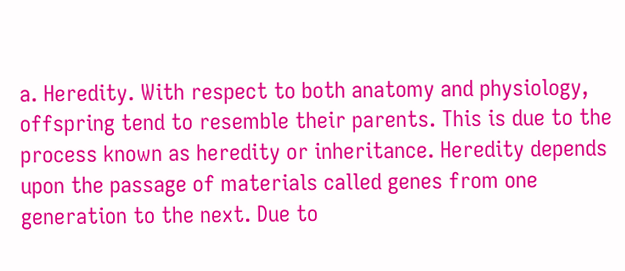a. Heredity. With respect to both anatomy and physiology, offspring tend to resemble their parents. This is due to the process known as heredity or inheritance. Heredity depends upon the passage of materials called genes from one generation to the next. Due to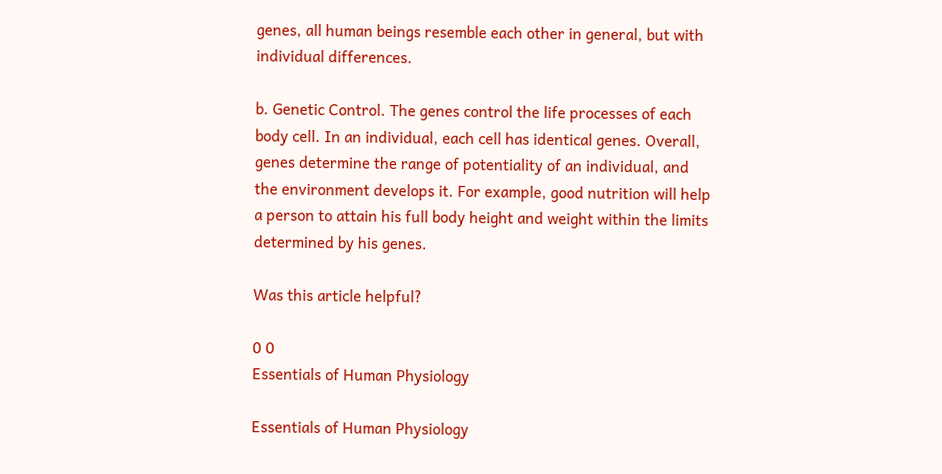genes, all human beings resemble each other in general, but with individual differences.

b. Genetic Control. The genes control the life processes of each body cell. In an individual, each cell has identical genes. Overall, genes determine the range of potentiality of an individual, and the environment develops it. For example, good nutrition will help a person to attain his full body height and weight within the limits determined by his genes.

Was this article helpful?

0 0
Essentials of Human Physiology

Essentials of Human Physiology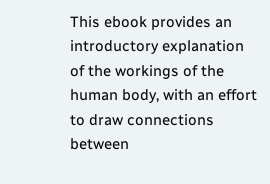This ebook provides an introductory explanation of the workings of the human body, with an effort to draw connections between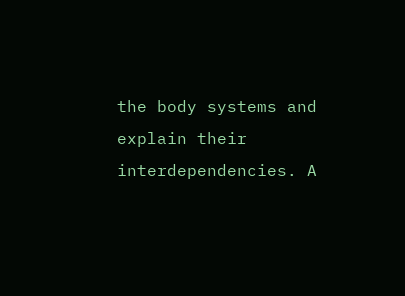the body systems and explain their interdependencies. A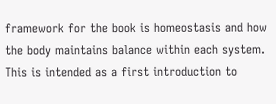framework for the book is homeostasis and how the body maintains balance within each system. This is intended as a first introduction to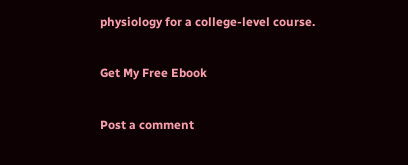physiology for a college-level course.

Get My Free Ebook

Post a comment